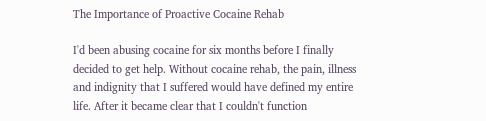The Importance of Proactive Cocaine Rehab

I'd been abusing cocaine for six months before I finally decided to get help. Without cocaine rehab, the pain, illness and indignity that I suffered would have defined my entire life. After it became clear that I couldn't function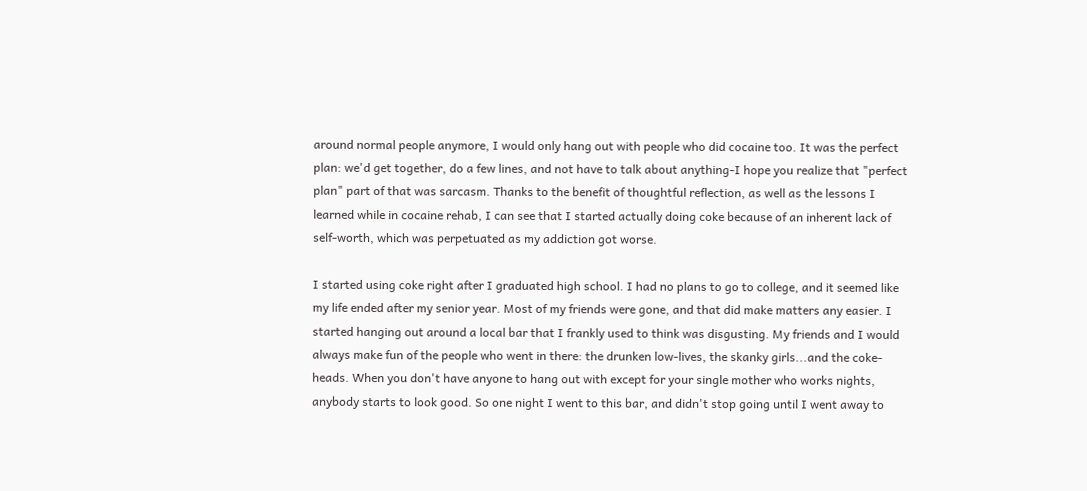around normal people anymore, I would only hang out with people who did cocaine too. It was the perfect plan: we'd get together, do a few lines, and not have to talk about anything-I hope you realize that "perfect plan" part of that was sarcasm. Thanks to the benefit of thoughtful reflection, as well as the lessons I learned while in cocaine rehab, I can see that I started actually doing coke because of an inherent lack of self-worth, which was perpetuated as my addiction got worse.

I started using coke right after I graduated high school. I had no plans to go to college, and it seemed like my life ended after my senior year. Most of my friends were gone, and that did make matters any easier. I started hanging out around a local bar that I frankly used to think was disgusting. My friends and I would always make fun of the people who went in there: the drunken low-lives, the skanky girls...and the coke-heads. When you don't have anyone to hang out with except for your single mother who works nights, anybody starts to look good. So one night I went to this bar, and didn't stop going until I went away to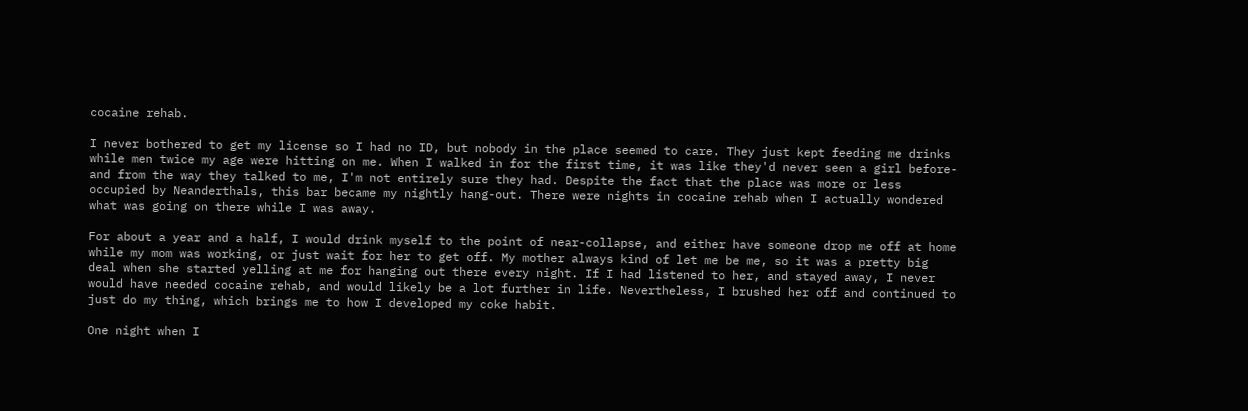cocaine rehab.

I never bothered to get my license so I had no ID, but nobody in the place seemed to care. They just kept feeding me drinks while men twice my age were hitting on me. When I walked in for the first time, it was like they'd never seen a girl before-and from the way they talked to me, I'm not entirely sure they had. Despite the fact that the place was more or less occupied by Neanderthals, this bar became my nightly hang-out. There were nights in cocaine rehab when I actually wondered what was going on there while I was away.

For about a year and a half, I would drink myself to the point of near-collapse, and either have someone drop me off at home while my mom was working, or just wait for her to get off. My mother always kind of let me be me, so it was a pretty big deal when she started yelling at me for hanging out there every night. If I had listened to her, and stayed away, I never would have needed cocaine rehab, and would likely be a lot further in life. Nevertheless, I brushed her off and continued to just do my thing, which brings me to how I developed my coke habit.

One night when I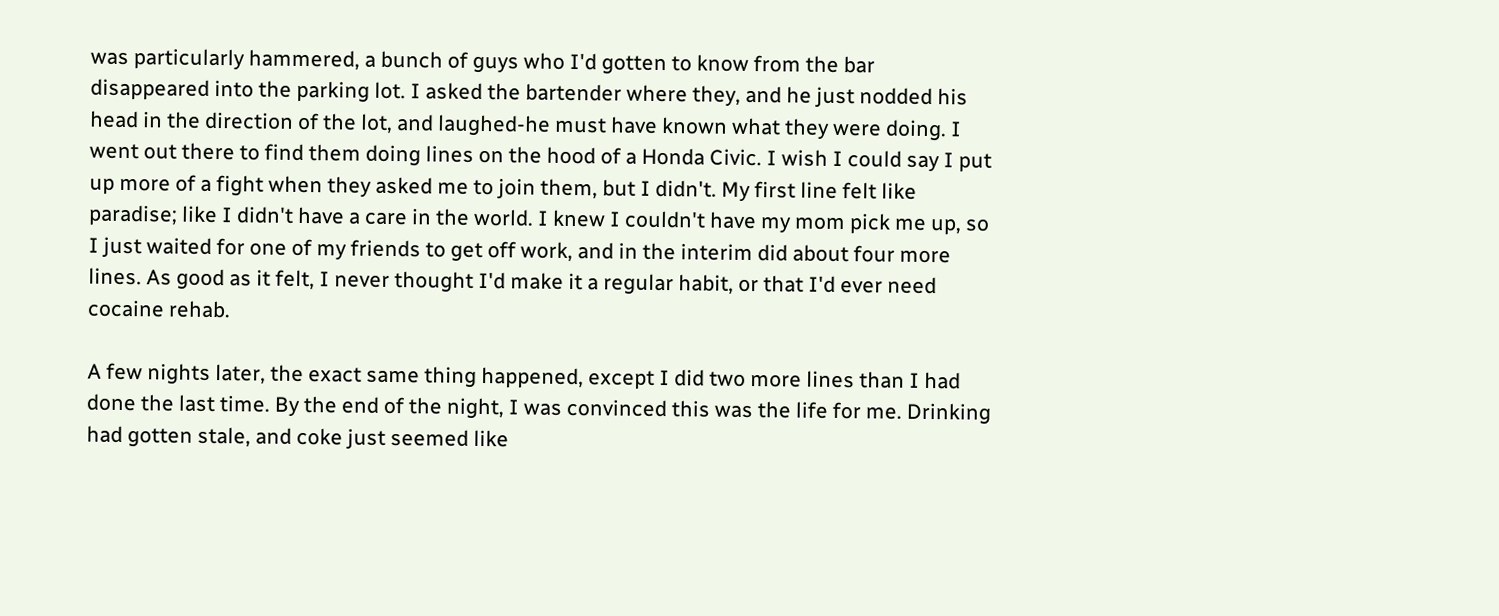was particularly hammered, a bunch of guys who I'd gotten to know from the bar disappeared into the parking lot. I asked the bartender where they, and he just nodded his head in the direction of the lot, and laughed-he must have known what they were doing. I went out there to find them doing lines on the hood of a Honda Civic. I wish I could say I put up more of a fight when they asked me to join them, but I didn't. My first line felt like paradise; like I didn't have a care in the world. I knew I couldn't have my mom pick me up, so I just waited for one of my friends to get off work, and in the interim did about four more lines. As good as it felt, I never thought I'd make it a regular habit, or that I'd ever need cocaine rehab.

A few nights later, the exact same thing happened, except I did two more lines than I had done the last time. By the end of the night, I was convinced this was the life for me. Drinking had gotten stale, and coke just seemed like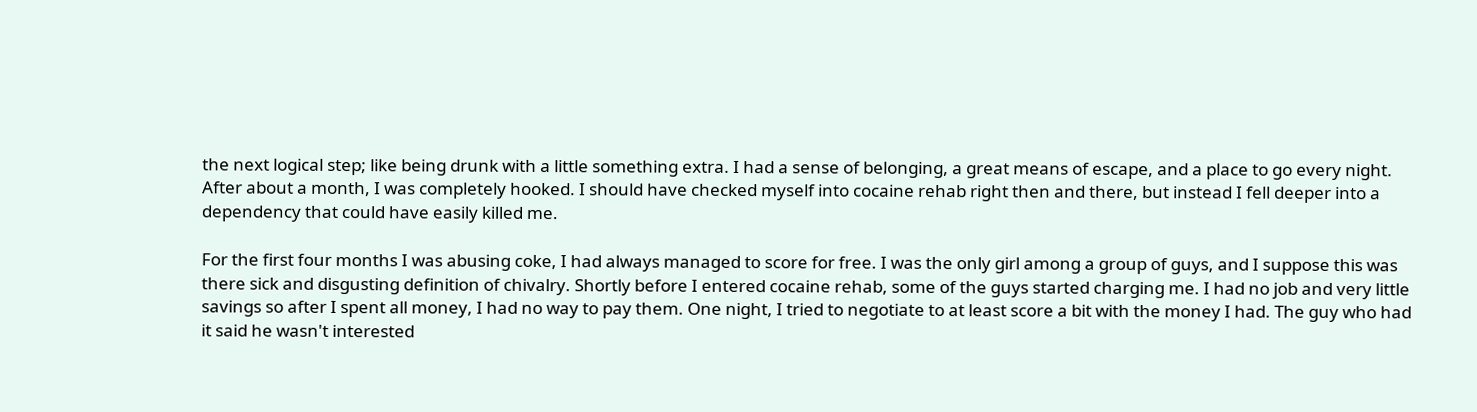the next logical step; like being drunk with a little something extra. I had a sense of belonging, a great means of escape, and a place to go every night. After about a month, I was completely hooked. I should have checked myself into cocaine rehab right then and there, but instead I fell deeper into a dependency that could have easily killed me.

For the first four months I was abusing coke, I had always managed to score for free. I was the only girl among a group of guys, and I suppose this was there sick and disgusting definition of chivalry. Shortly before I entered cocaine rehab, some of the guys started charging me. I had no job and very little savings so after I spent all money, I had no way to pay them. One night, I tried to negotiate to at least score a bit with the money I had. The guy who had it said he wasn't interested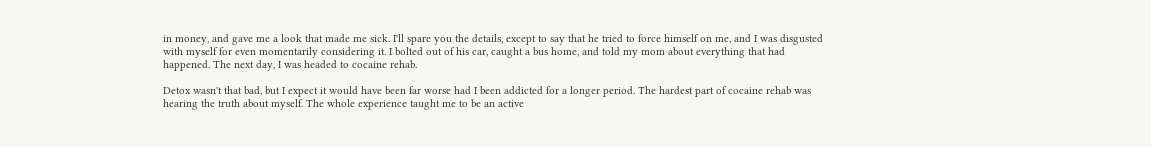in money, and gave me a look that made me sick. I'll spare you the details, except to say that he tried to force himself on me, and I was disgusted with myself for even momentarily considering it. I bolted out of his car, caught a bus home, and told my mom about everything that had happened. The next day, I was headed to cocaine rehab.

Detox wasn't that bad, but I expect it would have been far worse had I been addicted for a longer period. The hardest part of cocaine rehab was hearing the truth about myself. The whole experience taught me to be an active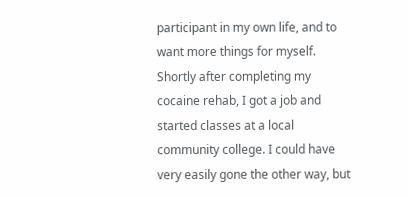participant in my own life, and to want more things for myself. Shortly after completing my cocaine rehab, I got a job and started classes at a local community college. I could have very easily gone the other way, but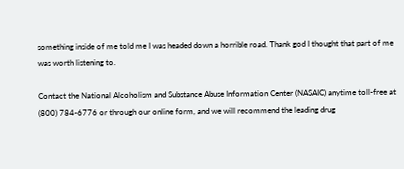something inside of me told me I was headed down a horrible road. Thank god I thought that part of me was worth listening to.

Contact the National Alcoholism and Substance Abuse Information Center (NASAIC) anytime toll-free at (800) 784-6776 or through our online form, and we will recommend the leading drug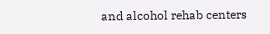and alcohol rehab centers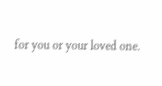for you or your loved one.